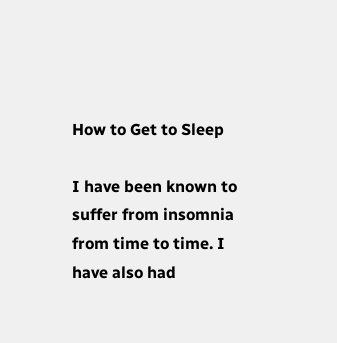How to Get to Sleep

I have been known to suffer from insomnia from time to time. I have also had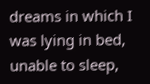dreams in which I was lying in bed, unable to sleep,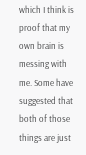which I think is proof that my own brain is messing with me. Some have suggested that both of those things are just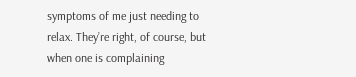symptoms of me just needing to relax. They’re right, of course, but when one is complaining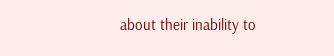about their inability to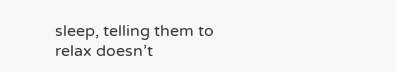sleep, telling them to relax doesn’t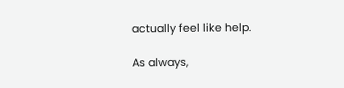actually feel like help.

As always,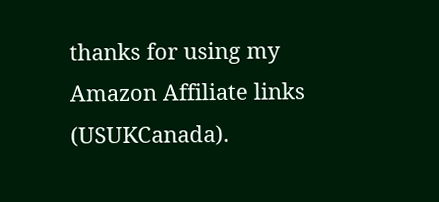thanks for using my Amazon Affiliate links (USUKCanada).